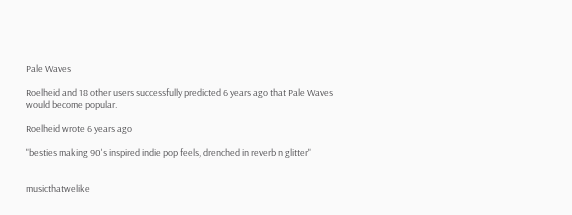Pale Waves

Roelheid and 18 other users successfully predicted 6 years ago that Pale Waves would become popular.

Roelheid wrote 6 years ago

"besties making 90's inspired indie pop feels, drenched in reverb n glitter"


musicthatwelike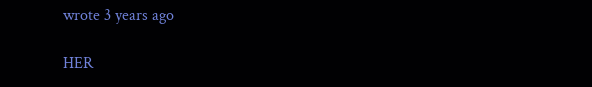wrote 3 years ago

HER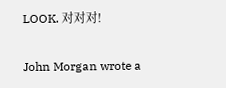LOOK. 对对对!

John Morgan wrote a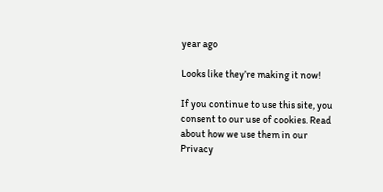year ago

Looks like they’re making it now!

If you continue to use this site, you consent to our use of cookies. Read about how we use them in our Privacy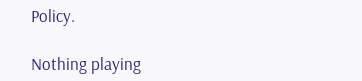Policy.

Nothing playing